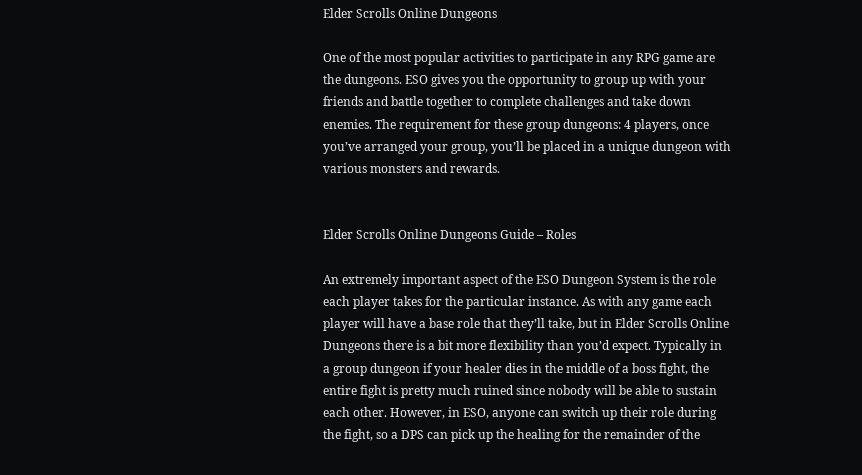Elder Scrolls Online Dungeons

One of the most popular activities to participate in any RPG game are the dungeons. ESO gives you the opportunity to group up with your friends and battle together to complete challenges and take down enemies. The requirement for these group dungeons: 4 players, once you’ve arranged your group, you’ll be placed in a unique dungeon with various monsters and rewards.


Elder Scrolls Online Dungeons Guide – Roles

An extremely important aspect of the ESO Dungeon System is the role each player takes for the particular instance. As with any game each player will have a base role that they’ll take, but in Elder Scrolls Online Dungeons there is a bit more flexibility than you’d expect. Typically in a group dungeon if your healer dies in the middle of a boss fight, the entire fight is pretty much ruined since nobody will be able to sustain each other. However, in ESO, anyone can switch up their role during the fight, so a DPS can pick up the healing for the remainder of the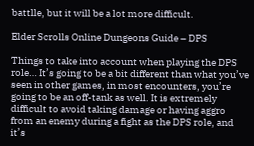battlle, but it will be a lot more difficult.

Elder Scrolls Online Dungeons Guide – DPS

Things to take into account when playing the DPS role… It’s going to be a bit different than what you’ve seen in other games, in most encounters, you’re going to be an off-tank as well. It is extremely difficult to avoid taking damage or having aggro from an enemy during a fight as the DPS role, and it’s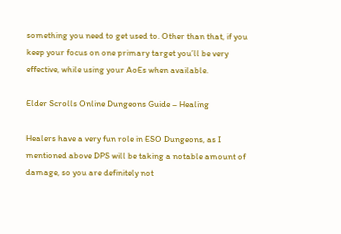something you need to get used to. Other than that, if you keep your focus on one primary target you’ll be very effective, while using your AoEs when available.

Elder Scrolls Online Dungeons Guide – Healing

Healers have a very fun role in ESO Dungeons, as I mentioned above DPS will be taking a notable amount of damage, so you are definitely not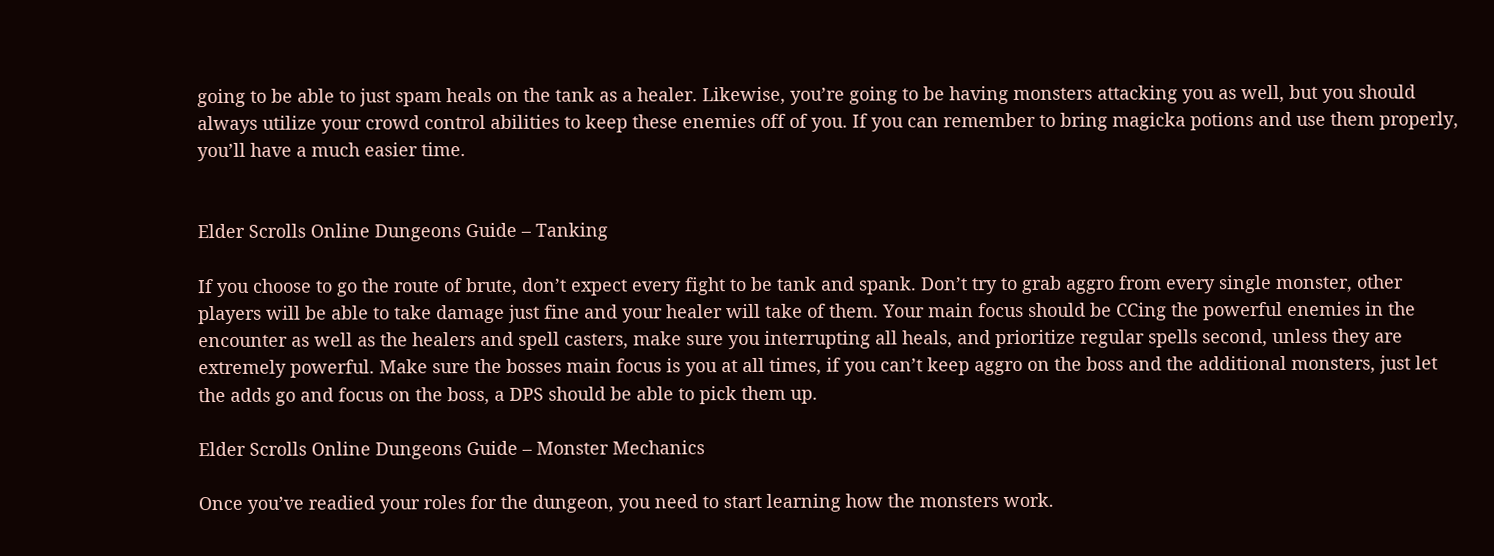going to be able to just spam heals on the tank as a healer. Likewise, you’re going to be having monsters attacking you as well, but you should always utilize your crowd control abilities to keep these enemies off of you. If you can remember to bring magicka potions and use them properly, you’ll have a much easier time.


Elder Scrolls Online Dungeons Guide – Tanking

If you choose to go the route of brute, don’t expect every fight to be tank and spank. Don’t try to grab aggro from every single monster, other players will be able to take damage just fine and your healer will take of them. Your main focus should be CCing the powerful enemies in the encounter as well as the healers and spell casters, make sure you interrupting all heals, and prioritize regular spells second, unless they are extremely powerful. Make sure the bosses main focus is you at all times, if you can’t keep aggro on the boss and the additional monsters, just let the adds go and focus on the boss, a DPS should be able to pick them up.

Elder Scrolls Online Dungeons Guide – Monster Mechanics

Once you’ve readied your roles for the dungeon, you need to start learning how the monsters work.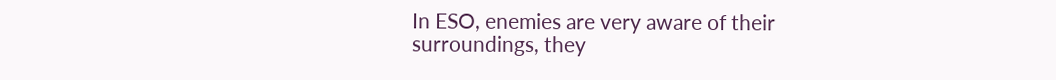In ESO, enemies are very aware of their surroundings, they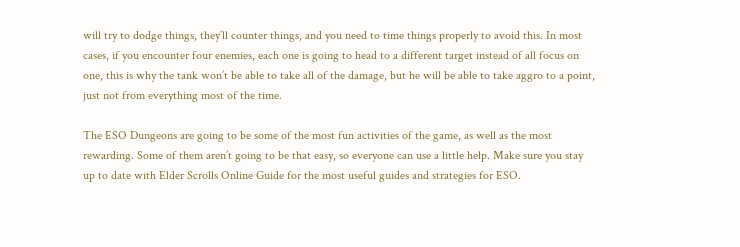will try to dodge things, they’ll counter things, and you need to time things properly to avoid this. In most cases, if you encounter four enemies, each one is going to head to a different target instead of all focus on one, this is why the tank won’t be able to take all of the damage, but he will be able to take aggro to a point, just not from everything most of the time.

The ESO Dungeons are going to be some of the most fun activities of the game, as well as the most rewarding. Some of them aren’t going to be that easy, so everyone can use a little help. Make sure you stay up to date with Elder Scrolls Online Guide for the most useful guides and strategies for ESO.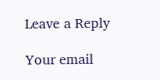Leave a Reply

Your email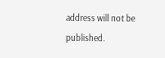address will not be published.